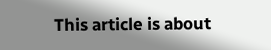This article is about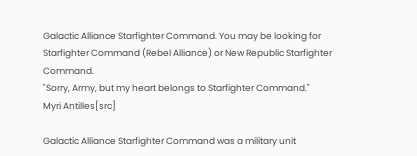Galactic Alliance Starfighter Command. You may be looking for Starfighter Command (Rebel Alliance) or New Republic Starfighter Command.
"Sorry, Army, but my heart belongs to Starfighter Command."
Myri Antilles[src]

Galactic Alliance Starfighter Command was a military unit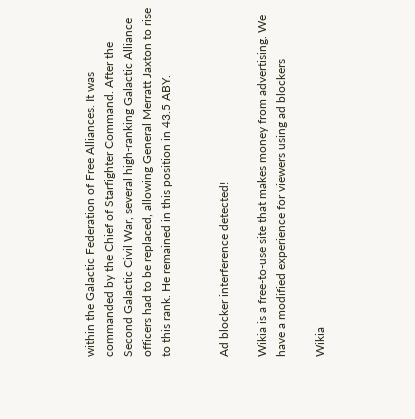within the Galactic Federation of Free Alliances. It was commanded by the Chief of Starfighter Command. After the Second Galactic Civil War, several high-ranking Galactic Alliance officers had to be replaced, allowing General Merratt Jaxton to rise to this rank. He remained in this position in 43.5 ABY.


Ad blocker interference detected!

Wikia is a free-to-use site that makes money from advertising. We have a modified experience for viewers using ad blockers

Wikia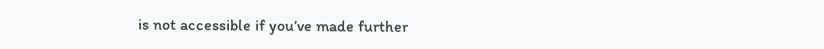is not accessible if you’ve made further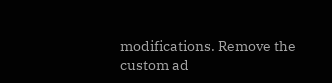modifications. Remove the custom ad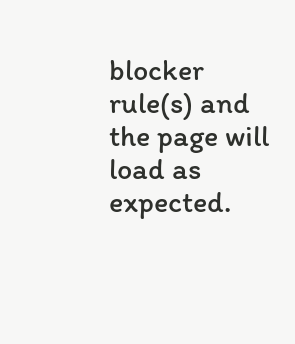blocker rule(s) and the page will load as expected.